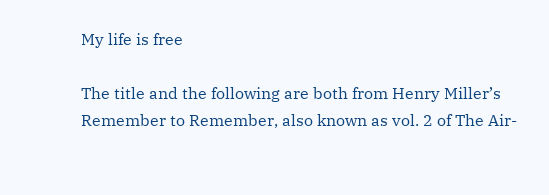My life is free

The title and the following are both from Henry Miller’s Remember to Remember, also known as vol. 2 of The Air-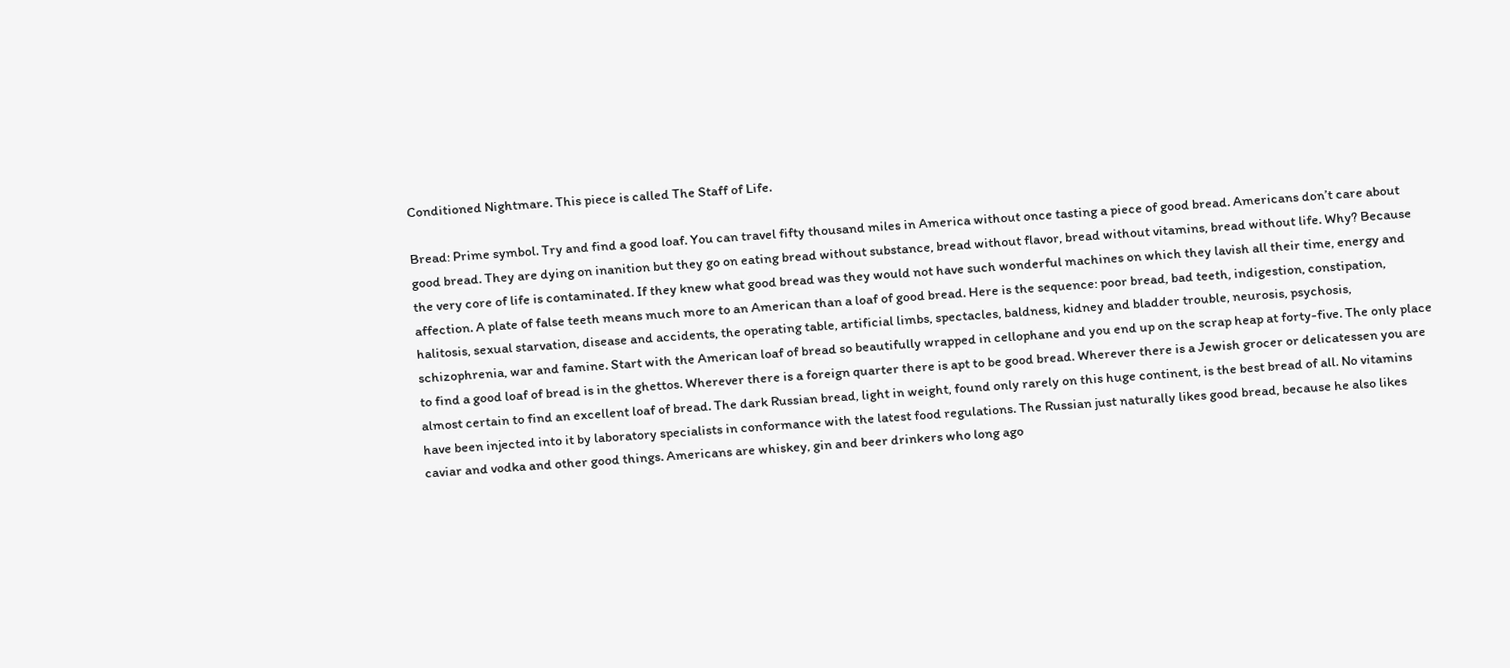Conditioned Nightmare. This piece is called The Staff of Life.

Bread: Prime symbol. Try and find a good loaf. You can travel fifty thousand miles in America without once tasting a piece of good bread. Americans don’t care about good bread. They are dying on inanition but they go on eating bread without substance, bread without flavor, bread without vitamins, bread without life. Why? Because the very core of life is contaminated. If they knew what good bread was they would not have such wonderful machines on which they lavish all their time, energy and affection. A plate of false teeth means much more to an American than a loaf of good bread. Here is the sequence: poor bread, bad teeth, indigestion, constipation, halitosis, sexual starvation, disease and accidents, the operating table, artificial limbs, spectacles, baldness, kidney and bladder trouble, neurosis, psychosis, schizophrenia, war and famine. Start with the American loaf of bread so beautifully wrapped in cellophane and you end up on the scrap heap at forty-five. The only place to find a good loaf of bread is in the ghettos. Wherever there is a foreign quarter there is apt to be good bread. Wherever there is a Jewish grocer or delicatessen you are almost certain to find an excellent loaf of bread. The dark Russian bread, light in weight, found only rarely on this huge continent, is the best bread of all. No vitamins have been injected into it by laboratory specialists in conformance with the latest food regulations. The Russian just naturally likes good bread, because he also likes caviar and vodka and other good things. Americans are whiskey, gin and beer drinkers who long ago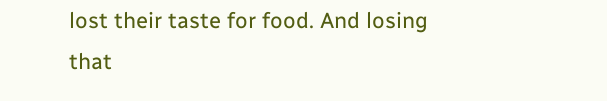lost their taste for food. And losing that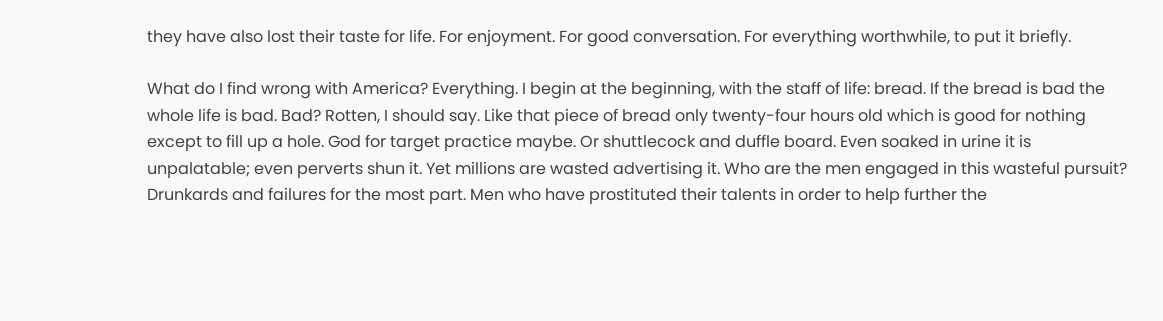they have also lost their taste for life. For enjoyment. For good conversation. For everything worthwhile, to put it briefly.

What do I find wrong with America? Everything. I begin at the beginning, with the staff of life: bread. If the bread is bad the whole life is bad. Bad? Rotten, I should say. Like that piece of bread only twenty-four hours old which is good for nothing except to fill up a hole. God for target practice maybe. Or shuttlecock and duffle board. Even soaked in urine it is unpalatable; even perverts shun it. Yet millions are wasted advertising it. Who are the men engaged in this wasteful pursuit? Drunkards and failures for the most part. Men who have prostituted their talents in order to help further the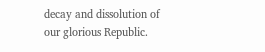decay and dissolution of our glorious Republic.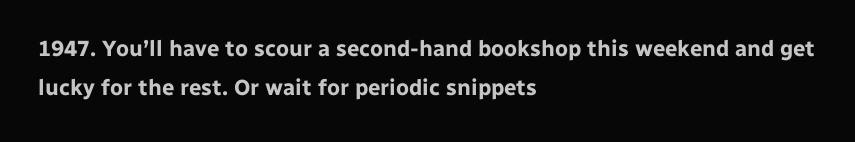1947. You’ll have to scour a second-hand bookshop this weekend and get lucky for the rest. Or wait for periodic snippets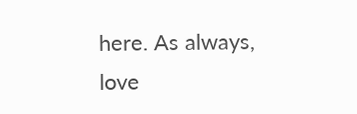here. As always, love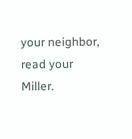your neighbor, read your Miller.